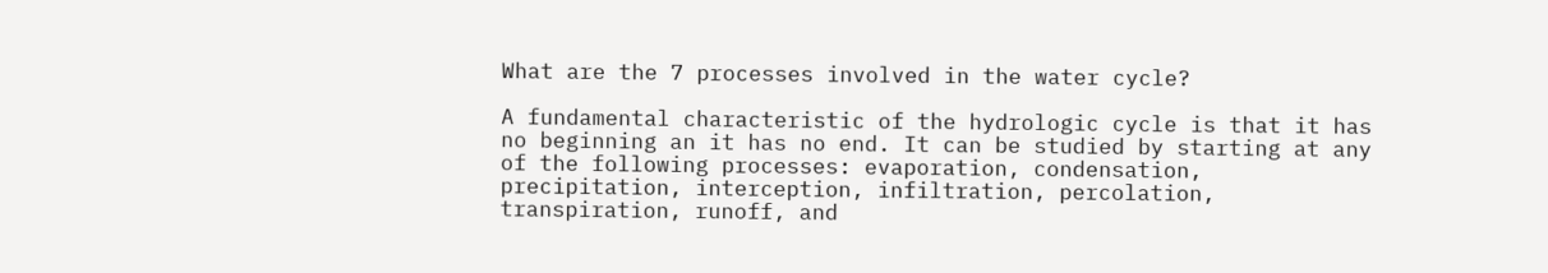What are the 7 processes involved in the water cycle?

A fundamental characteristic of the hydrologic cycle is that it has no beginning an it has no end. It can be studied by starting at any of the following processes: evaporation, condensation, precipitation, interception, infiltration, percolation, transpiration, runoff, and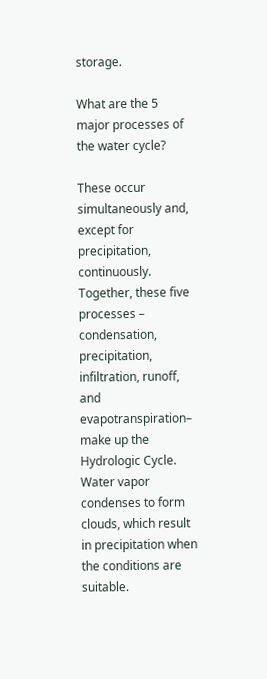storage.

What are the 5 major processes of the water cycle?

These occur simultaneously and, except for precipitation, continuously. Together, these five processes – condensation, precipitation, infiltration, runoff, and evapotranspiration– make up the Hydrologic Cycle. Water vapor condenses to form clouds, which result in precipitation when the conditions are suitable.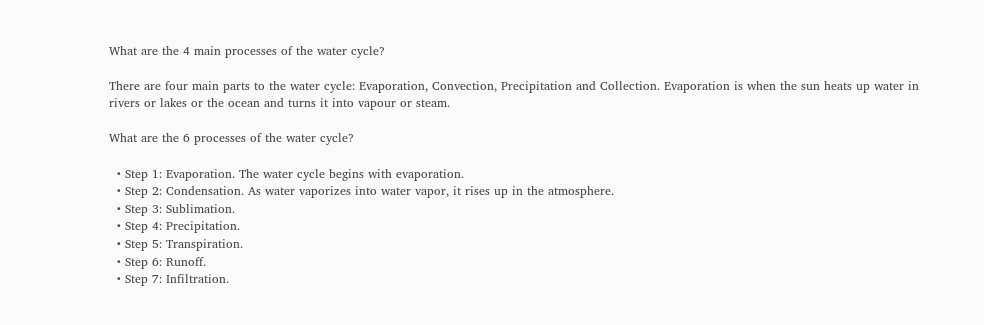What are the 4 main processes of the water cycle?

There are four main parts to the water cycle: Evaporation, Convection, Precipitation and Collection. Evaporation is when the sun heats up water in rivers or lakes or the ocean and turns it into vapour or steam.

What are the 6 processes of the water cycle?

  • Step 1: Evaporation. The water cycle begins with evaporation.
  • Step 2: Condensation. As water vaporizes into water vapor, it rises up in the atmosphere.
  • Step 3: Sublimation.
  • Step 4: Precipitation.
  • Step 5: Transpiration.
  • Step 6: Runoff.
  • Step 7: Infiltration.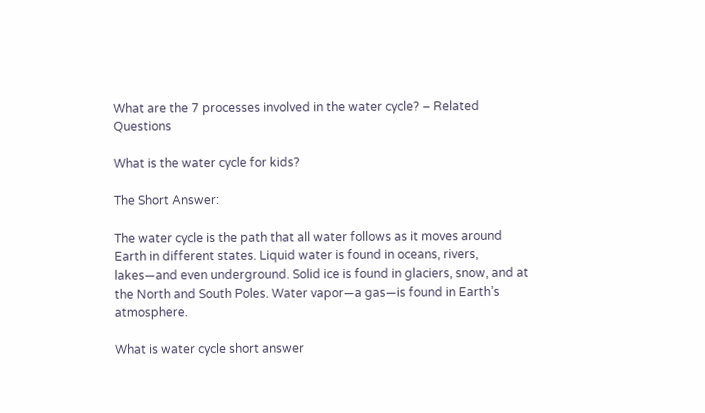What are the 7 processes involved in the water cycle? – Related Questions

What is the water cycle for kids?

The Short Answer:

The water cycle is the path that all water follows as it moves around Earth in different states. Liquid water is found in oceans, rivers, lakes—and even underground. Solid ice is found in glaciers, snow, and at the North and South Poles. Water vapor—a gas—is found in Earth’s atmosphere.

What is water cycle short answer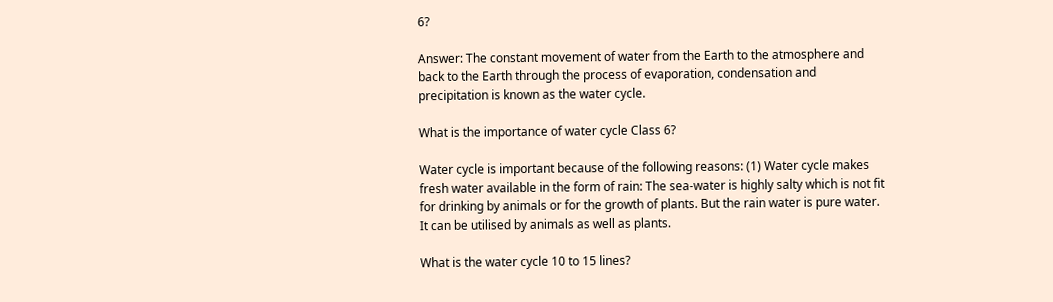6?

Answer: The constant movement of water from the Earth to the atmosphere and back to the Earth through the process of evaporation, condensation and precipitation is known as the water cycle.

What is the importance of water cycle Class 6?

Water cycle is important because of the following reasons: (1) Water cycle makes fresh water available in the form of rain: The sea-water is highly salty which is not fit for drinking by animals or for the growth of plants. But the rain water is pure water. It can be utilised by animals as well as plants.

What is the water cycle 10 to 15 lines?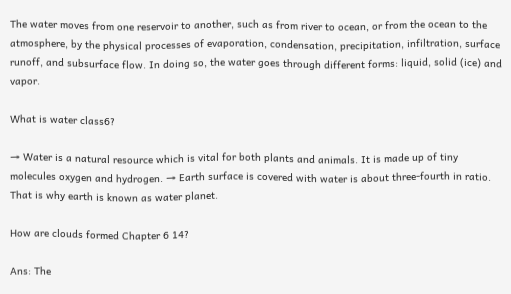The water moves from one reservoir to another, such as from river to ocean, or from the ocean to the atmosphere, by the physical processes of evaporation, condensation, precipitation, infiltration, surface runoff, and subsurface flow. In doing so, the water goes through different forms: liquid, solid (ice) and vapor.

What is water class6?

→ Water is a natural resource which is vital for both plants and animals. It is made up of tiny molecules oxygen and hydrogen. → Earth surface is covered with water is about three-fourth in ratio. That is why earth is known as water planet.

How are clouds formed Chapter 6 14?

Ans: The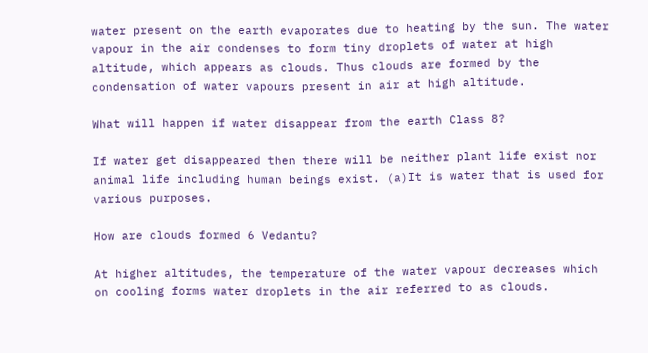water present on the earth evaporates due to heating by the sun. The water vapour in the air condenses to form tiny droplets of water at high altitude, which appears as clouds. Thus clouds are formed by the condensation of water vapours present in air at high altitude.

What will happen if water disappear from the earth Class 8?

If water get disappeared then there will be neither plant life exist nor animal life including human beings exist. (a)It is water that is used for various purposes.

How are clouds formed 6 Vedantu?

At higher altitudes, the temperature of the water vapour decreases which on cooling forms water droplets in the air referred to as clouds.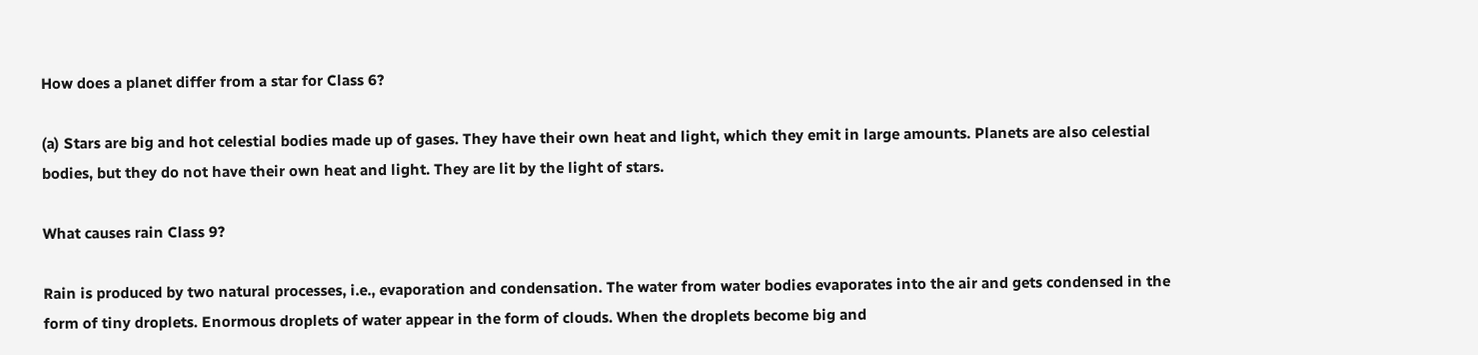How does a planet differ from a star for Class 6?

(a) Stars are big and hot celestial bodies made up of gases. They have their own heat and light, which they emit in large amounts. Planets are also celestial bodies, but they do not have their own heat and light. They are lit by the light of stars.

What causes rain Class 9?

Rain is produced by two natural processes, i.e., evaporation and condensation. The water from water bodies evaporates into the air and gets condensed in the form of tiny droplets. Enormous droplets of water appear in the form of clouds. When the droplets become big and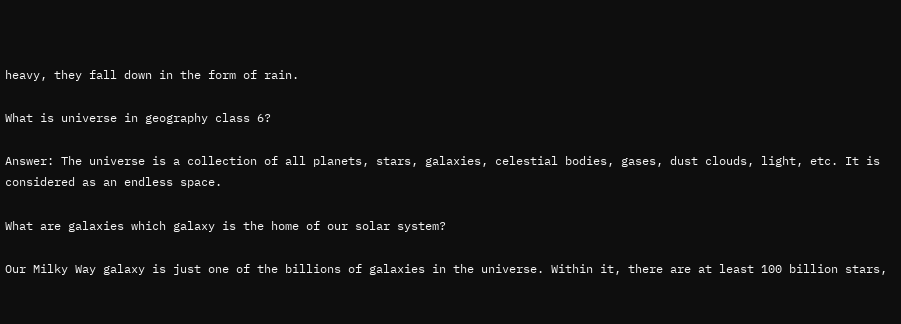heavy, they fall down in the form of rain.

What is universe in geography class 6?

Answer: The universe is a collection of all planets, stars, galaxies, celestial bodies, gases, dust clouds, light, etc. It is considered as an endless space.

What are galaxies which galaxy is the home of our solar system?

Our Milky Way galaxy is just one of the billions of galaxies in the universe. Within it, there are at least 100 billion stars,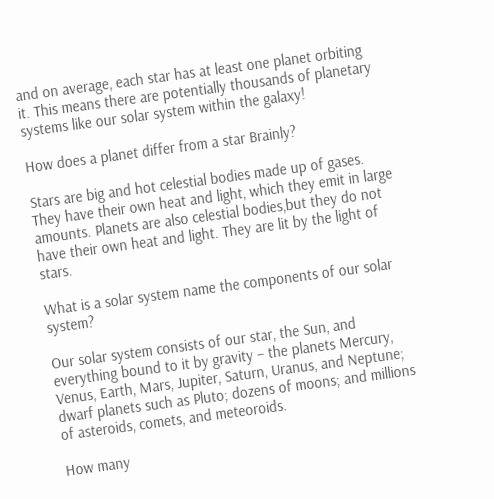and on average, each star has at least one planet orbiting it. This means there are potentially thousands of planetary systems like our solar system within the galaxy!

How does a planet differ from a star Brainly?

Stars are big and hot celestial bodies made up of gases. They have their own heat and light, which they emit in large amounts. Planets are also celestial bodies,but they do not have their own heat and light. They are lit by the light of stars.

What is a solar system name the components of our solar system?

Our solar system consists of our star, the Sun, and everything bound to it by gravity – the planets Mercury, Venus, Earth, Mars, Jupiter, Saturn, Uranus, and Neptune; dwarf planets such as Pluto; dozens of moons; and millions of asteroids, comets, and meteoroids.

How many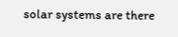solar systems are there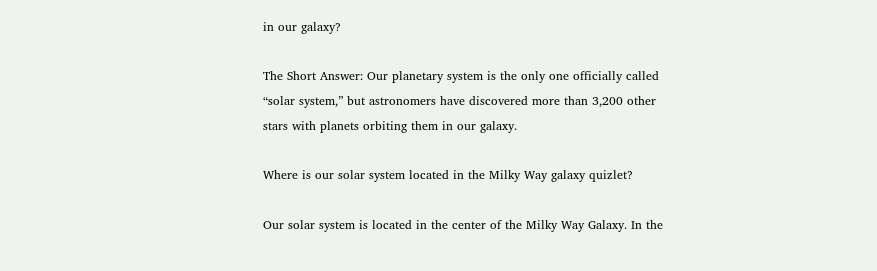in our galaxy?

The Short Answer: Our planetary system is the only one officially called “solar system,” but astronomers have discovered more than 3,200 other stars with planets orbiting them in our galaxy.

Where is our solar system located in the Milky Way galaxy quizlet?

Our solar system is located in the center of the Milky Way Galaxy. In the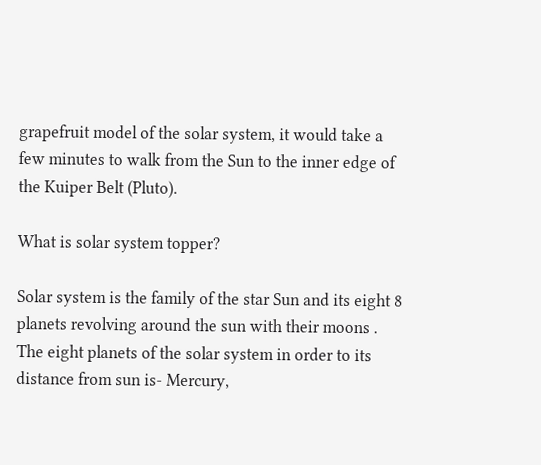grapefruit model of the solar system, it would take a few minutes to walk from the Sun to the inner edge of the Kuiper Belt (Pluto).

What is solar system topper?

Solar system is the family of the star Sun and its eight 8 planets revolving around the sun with their moons . The eight planets of the solar system in order to its distance from sun is- Mercury,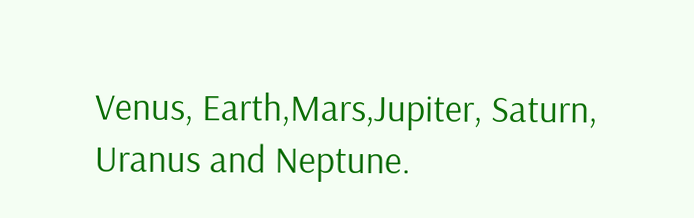Venus, Earth,Mars,Jupiter, Saturn, Uranus and Neptune.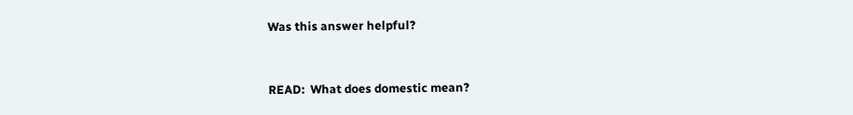Was this answer helpful?


READ:  What does domestic mean?